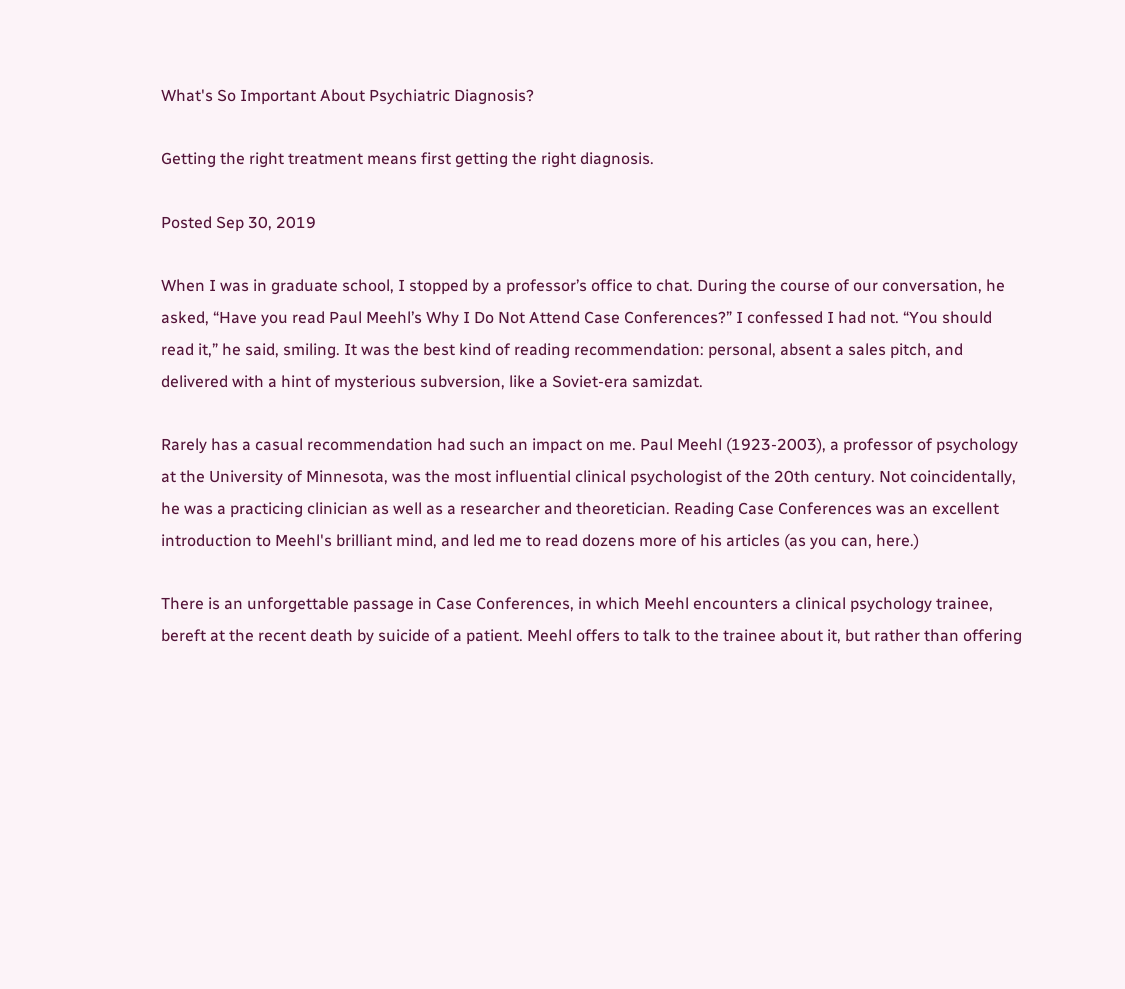What's So Important About Psychiatric Diagnosis?

Getting the right treatment means first getting the right diagnosis.

Posted Sep 30, 2019

When I was in graduate school, I stopped by a professor’s office to chat. During the course of our conversation, he asked, “Have you read Paul Meehl’s Why I Do Not Attend Case Conferences?” I confessed I had not. “You should read it,” he said, smiling. It was the best kind of reading recommendation: personal, absent a sales pitch, and delivered with a hint of mysterious subversion, like a Soviet-era samizdat.

Rarely has a casual recommendation had such an impact on me. Paul Meehl (1923-2003), a professor of psychology at the University of Minnesota, was the most influential clinical psychologist of the 20th century. Not coincidentally, he was a practicing clinician as well as a researcher and theoretician. Reading Case Conferences was an excellent introduction to Meehl's brilliant mind, and led me to read dozens more of his articles (as you can, here.)

There is an unforgettable passage in Case Conferences, in which Meehl encounters a clinical psychology trainee, bereft at the recent death by suicide of a patient. Meehl offers to talk to the trainee about it, but rather than offering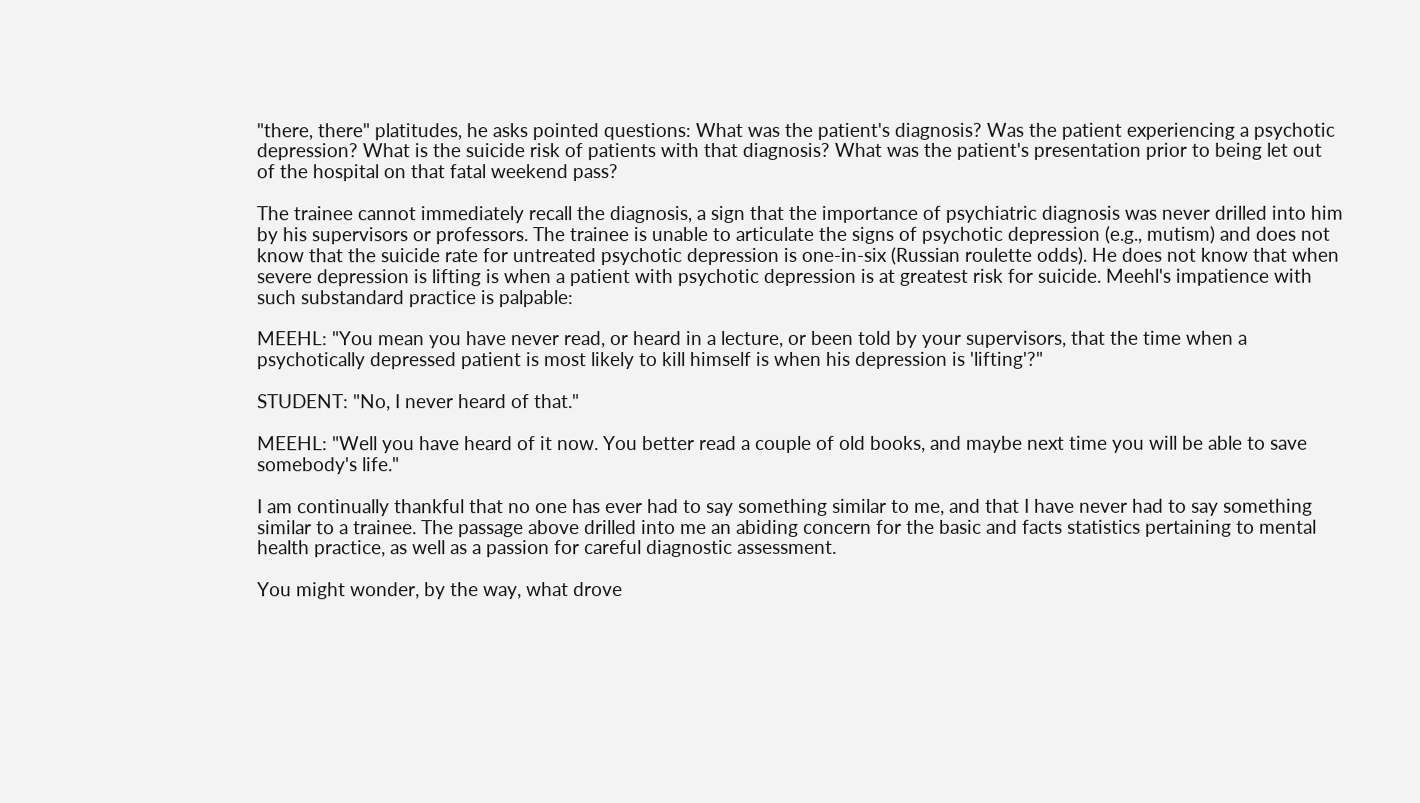"there, there" platitudes, he asks pointed questions: What was the patient's diagnosis? Was the patient experiencing a psychotic depression? What is the suicide risk of patients with that diagnosis? What was the patient's presentation prior to being let out of the hospital on that fatal weekend pass?

The trainee cannot immediately recall the diagnosis, a sign that the importance of psychiatric diagnosis was never drilled into him by his supervisors or professors. The trainee is unable to articulate the signs of psychotic depression (e.g., mutism) and does not know that the suicide rate for untreated psychotic depression is one-in-six (Russian roulette odds). He does not know that when severe depression is lifting is when a patient with psychotic depression is at greatest risk for suicide. Meehl's impatience with such substandard practice is palpable:

MEEHL: "You mean you have never read, or heard in a lecture, or been told by your supervisors, that the time when a psychotically depressed patient is most likely to kill himself is when his depression is 'lifting'?"

STUDENT: "No, I never heard of that."

MEEHL: "Well you have heard of it now. You better read a couple of old books, and maybe next time you will be able to save somebody's life."

I am continually thankful that no one has ever had to say something similar to me, and that I have never had to say something similar to a trainee. The passage above drilled into me an abiding concern for the basic and facts statistics pertaining to mental health practice, as well as a passion for careful diagnostic assessment.

You might wonder, by the way, what drove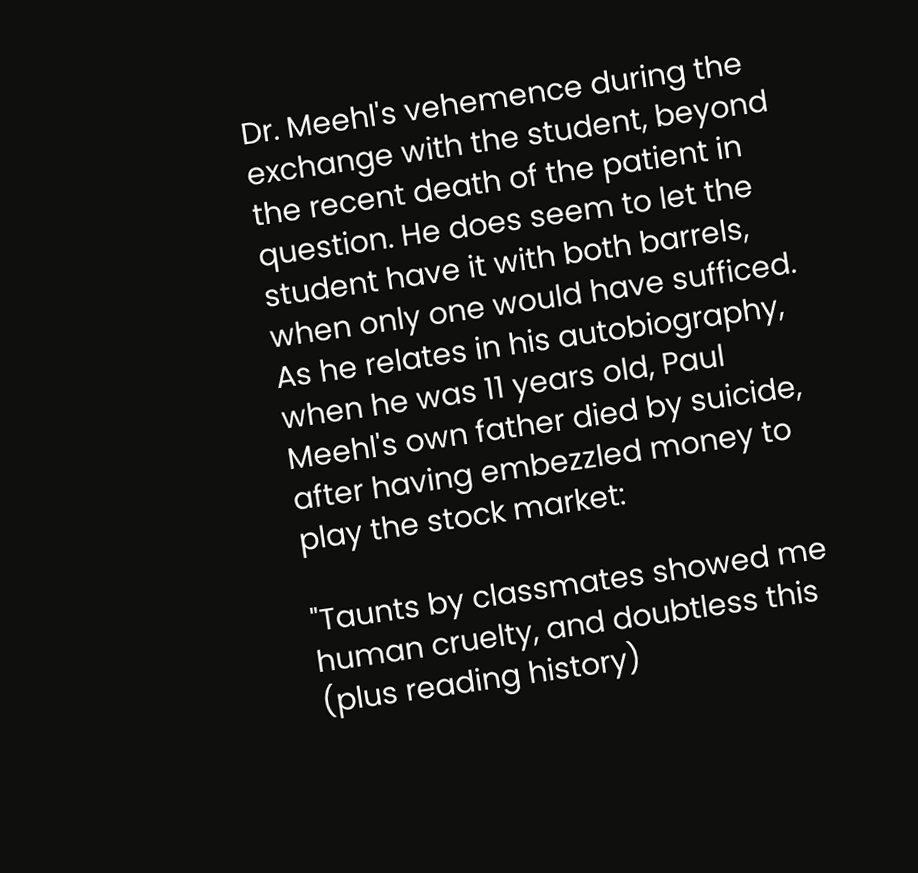Dr. Meehl's vehemence during the exchange with the student, beyond the recent death of the patient in question. He does seem to let the student have it with both barrels, when only one would have sufficed. As he relates in his autobiography, when he was 11 years old, Paul Meehl's own father died by suicide, after having embezzled money to play the stock market:

"Taunts by classmates showed me human cruelty, and doubtless this (plus reading history)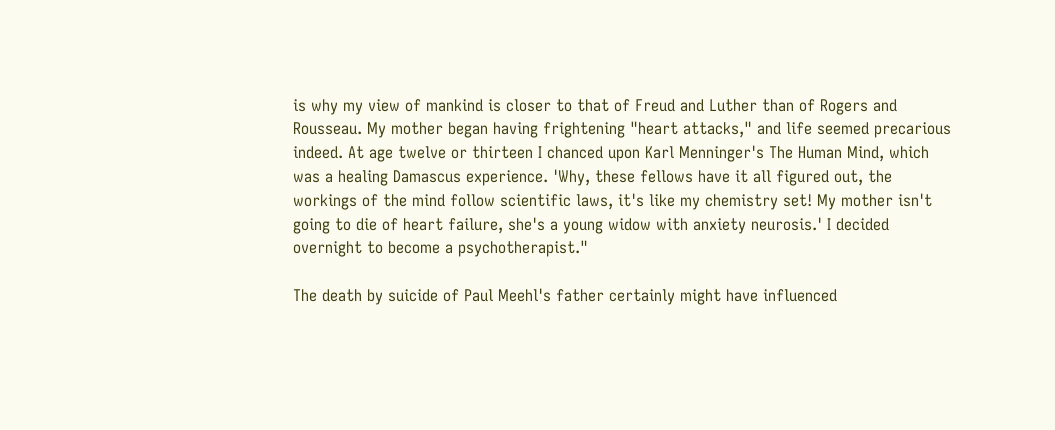is why my view of mankind is closer to that of Freud and Luther than of Rogers and Rousseau. My mother began having frightening "heart attacks," and life seemed precarious indeed. At age twelve or thirteen I chanced upon Karl Menninger's The Human Mind, which was a healing Damascus experience. 'Why, these fellows have it all figured out, the workings of the mind follow scientific laws, it's like my chemistry set! My mother isn't going to die of heart failure, she's a young widow with anxiety neurosis.' I decided overnight to become a psychotherapist."

The death by suicide of Paul Meehl's father certainly might have influenced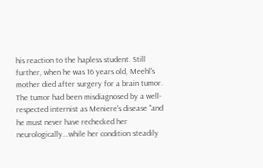his reaction to the hapless student. Still further, when he was 16 years old, Meehl's mother died after surgery for a brain tumor. The tumor had been misdiagnosed by a well-respected internist as Meniere's disease "and he must never have rechecked her neurologically...while her condition steadily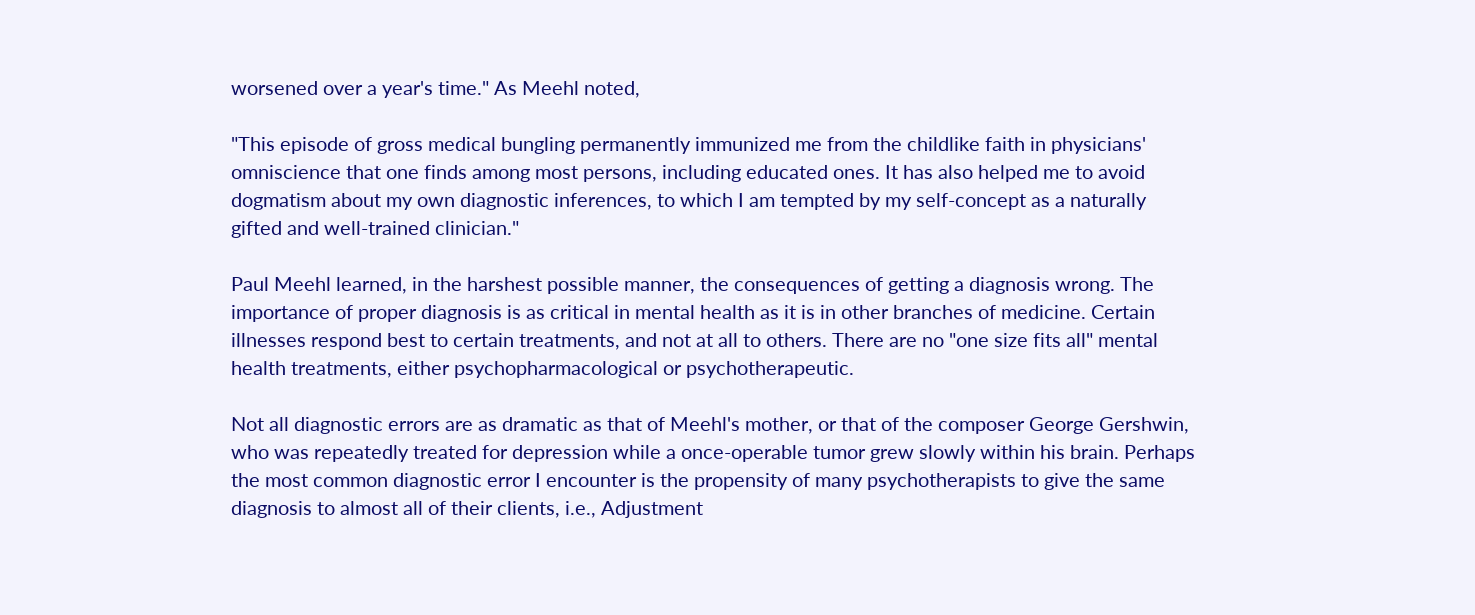worsened over a year's time." As Meehl noted,

"This episode of gross medical bungling permanently immunized me from the childlike faith in physicians' omniscience that one finds among most persons, including educated ones. It has also helped me to avoid dogmatism about my own diagnostic inferences, to which I am tempted by my self-concept as a naturally gifted and well-trained clinician."

Paul Meehl learned, in the harshest possible manner, the consequences of getting a diagnosis wrong. The importance of proper diagnosis is as critical in mental health as it is in other branches of medicine. Certain illnesses respond best to certain treatments, and not at all to others. There are no "one size fits all" mental health treatments, either psychopharmacological or psychotherapeutic.

Not all diagnostic errors are as dramatic as that of Meehl's mother, or that of the composer George Gershwin, who was repeatedly treated for depression while a once-operable tumor grew slowly within his brain. Perhaps the most common diagnostic error I encounter is the propensity of many psychotherapists to give the same diagnosis to almost all of their clients, i.e., Adjustment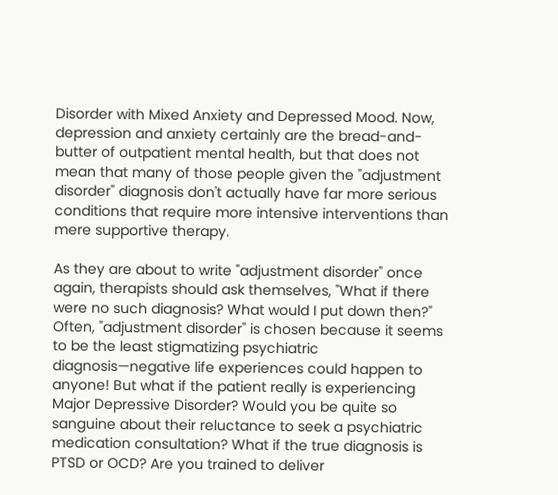Disorder with Mixed Anxiety and Depressed Mood. Now, depression and anxiety certainly are the bread-and-butter of outpatient mental health, but that does not mean that many of those people given the "adjustment disorder" diagnosis don't actually have far more serious conditions that require more intensive interventions than mere supportive therapy.

As they are about to write "adjustment disorder" once again, therapists should ask themselves, "What if there were no such diagnosis? What would I put down then?" Often, "adjustment disorder" is chosen because it seems to be the least stigmatizing psychiatric diagnosis—negative life experiences could happen to anyone! But what if the patient really is experiencing Major Depressive Disorder? Would you be quite so sanguine about their reluctance to seek a psychiatric medication consultation? What if the true diagnosis is PTSD or OCD? Are you trained to deliver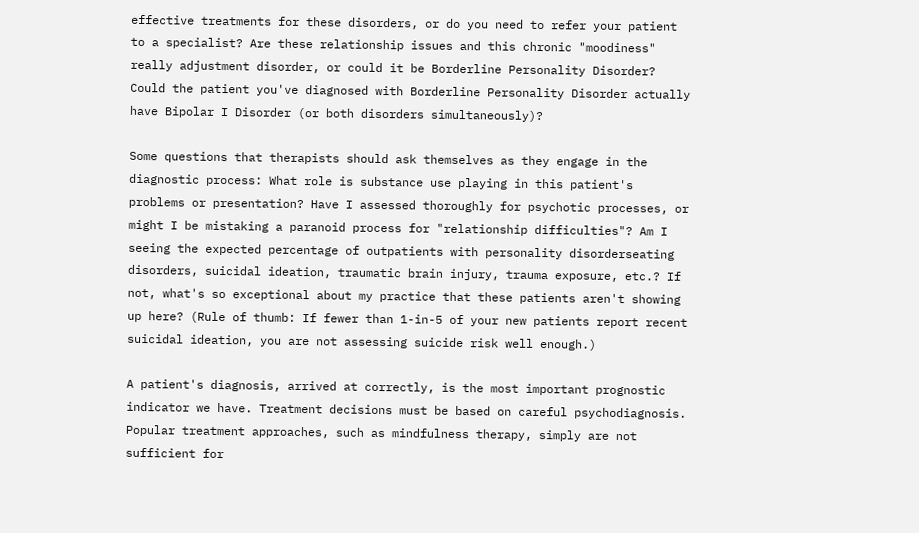effective treatments for these disorders, or do you need to refer your patient to a specialist? Are these relationship issues and this chronic "moodiness" really adjustment disorder, or could it be Borderline Personality Disorder? Could the patient you've diagnosed with Borderline Personality Disorder actually have Bipolar I Disorder (or both disorders simultaneously)?

Some questions that therapists should ask themselves as they engage in the diagnostic process: What role is substance use playing in this patient's problems or presentation? Have I assessed thoroughly for psychotic processes, or might I be mistaking a paranoid process for "relationship difficulties"? Am I seeing the expected percentage of outpatients with personality disorderseating disorders, suicidal ideation, traumatic brain injury, trauma exposure, etc.? If not, what's so exceptional about my practice that these patients aren't showing up here? (Rule of thumb: If fewer than 1-in-5 of your new patients report recent suicidal ideation, you are not assessing suicide risk well enough.)

A patient's diagnosis, arrived at correctly, is the most important prognostic indicator we have. Treatment decisions must be based on careful psychodiagnosis. Popular treatment approaches, such as mindfulness therapy, simply are not sufficient for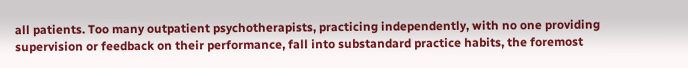all patients. Too many outpatient psychotherapists, practicing independently, with no one providing supervision or feedback on their performance, fall into substandard practice habits, the foremost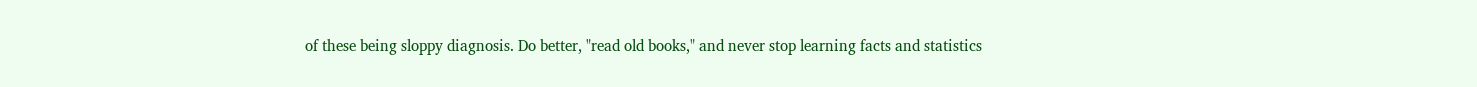of these being sloppy diagnosis. Do better, "read old books," and never stop learning facts and statistics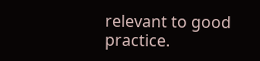relevant to good practice.